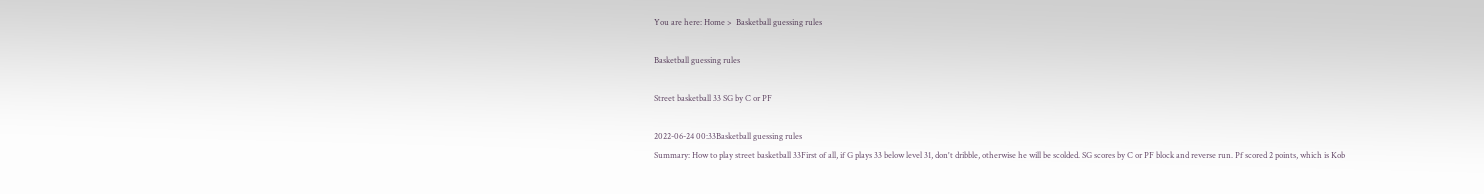You are here: Home >  Basketball guessing rules

Basketball guessing rules

Street basketball 33 SG by C or PF

2022-06-24 00:33Basketball guessing rules
Summary: How to play street basketball 33First of all, if G plays 33 below level 31, don't dribble, otherwise he will be scolded. SG scores by C or PF block and reverse run. Pf scored 2 points, which is Kob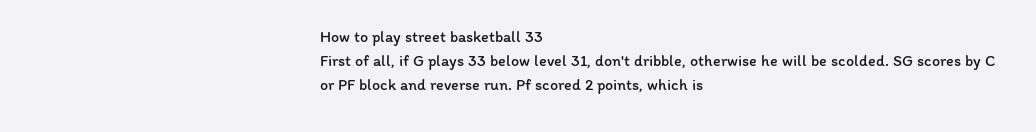How to play street basketball 33
First of all, if G plays 33 below level 31, don't dribble, otherwise he will be scolded. SG scores by C or PF block and reverse run. Pf scored 2 points, which is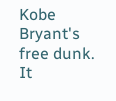Kobe Bryant's free dunk. It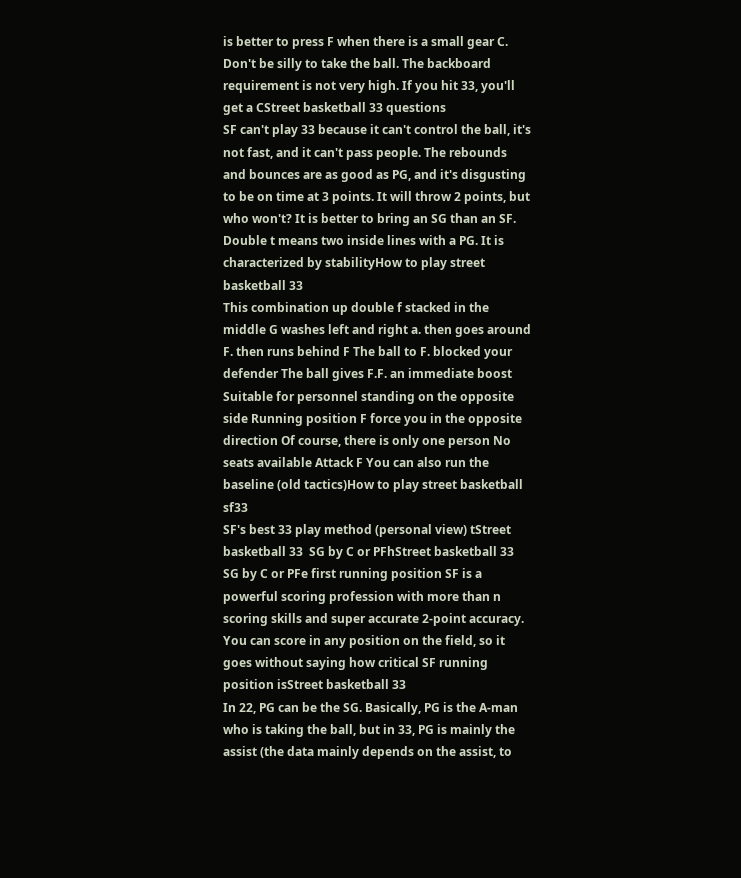is better to press F when there is a small gear C. Don't be silly to take the ball. The backboard requirement is not very high. If you hit 33, you'll get a CStreet basketball 33 questions
SF can't play 33 because it can't control the ball, it's not fast, and it can't pass people. The rebounds and bounces are as good as PG, and it's disgusting to be on time at 3 points. It will throw 2 points, but who won't? It is better to bring an SG than an SF. Double t means two inside lines with a PG. It is characterized by stabilityHow to play street basketball 33
This combination up double f stacked in the middle G washes left and right a. then goes around F. then runs behind F The ball to F. blocked your defender The ball gives F.F. an immediate boost Suitable for personnel standing on the opposite side Running position F force you in the opposite direction Of course, there is only one person No seats available Attack F You can also run the baseline (old tactics)How to play street basketball sf33
SF's best 33 play method (personal view) tStreet basketball 33  SG by C or PFhStreet basketball 33  SG by C or PFe first running position SF is a powerful scoring profession with more than n scoring skills and super accurate 2-point accuracy. You can score in any position on the field, so it goes without saying how critical SF running position isStreet basketball 33
In 22, PG can be the SG. Basically, PG is the A-man who is taking the ball, but in 33, PG is mainly the assist (the data mainly depends on the assist, to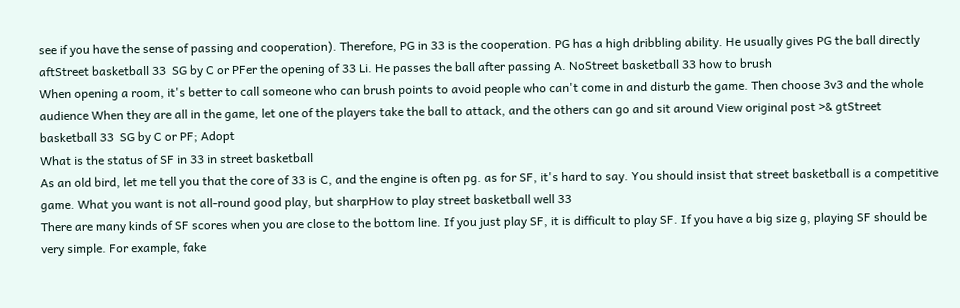see if you have the sense of passing and cooperation). Therefore, PG in 33 is the cooperation. PG has a high dribbling ability. He usually gives PG the ball directly aftStreet basketball 33  SG by C or PFer the opening of 33 Li. He passes the ball after passing A. NoStreet basketball 33 how to brush
When opening a room, it's better to call someone who can brush points to avoid people who can't come in and disturb the game. Then choose 3v3 and the whole audience When they are all in the game, let one of the players take the ball to attack, and the others can go and sit around View original post >& gtStreet basketball 33  SG by C or PF; Adopt
What is the status of SF in 33 in street basketball
As an old bird, let me tell you that the core of 33 is C, and the engine is often pg. as for SF, it's hard to say. You should insist that street basketball is a competitive game. What you want is not all-round good play, but sharpHow to play street basketball well 33
There are many kinds of SF scores when you are close to the bottom line. If you just play SF, it is difficult to play SF. If you have a big size g, playing SF should be very simple. For example, fake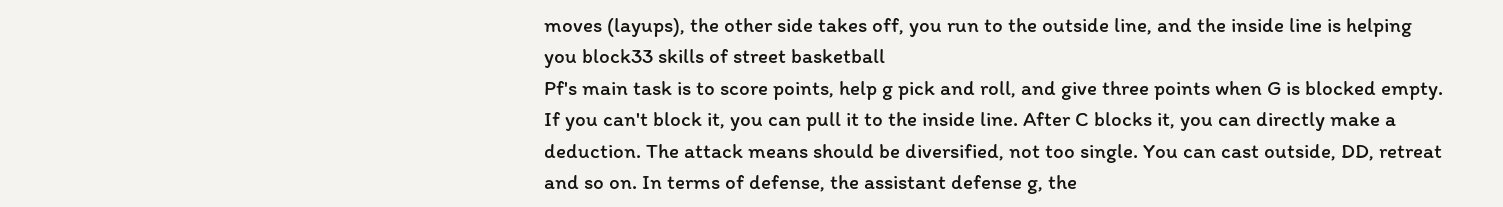moves (layups), the other side takes off, you run to the outside line, and the inside line is helping you block33 skills of street basketball
Pf's main task is to score points, help g pick and roll, and give three points when G is blocked empty. If you can't block it, you can pull it to the inside line. After C blocks it, you can directly make a deduction. The attack means should be diversified, not too single. You can cast outside, DD, retreat and so on. In terms of defense, the assistant defense g, the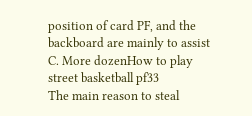position of card PF, and the backboard are mainly to assist C. More dozenHow to play street basketball pf33
The main reason to steal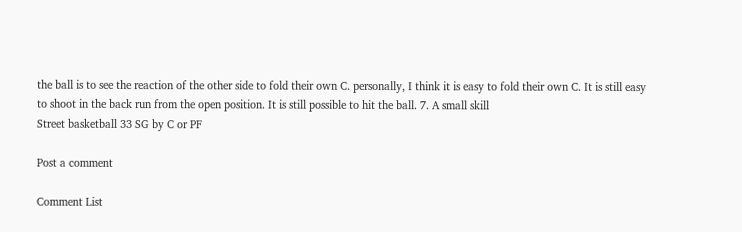the ball is to see the reaction of the other side to fold their own C. personally, I think it is easy to fold their own C. It is still easy to shoot in the back run from the open position. It is still possible to hit the ball. 7. A small skill
Street basketball 33 SG by C or PF

Post a comment

Comment List